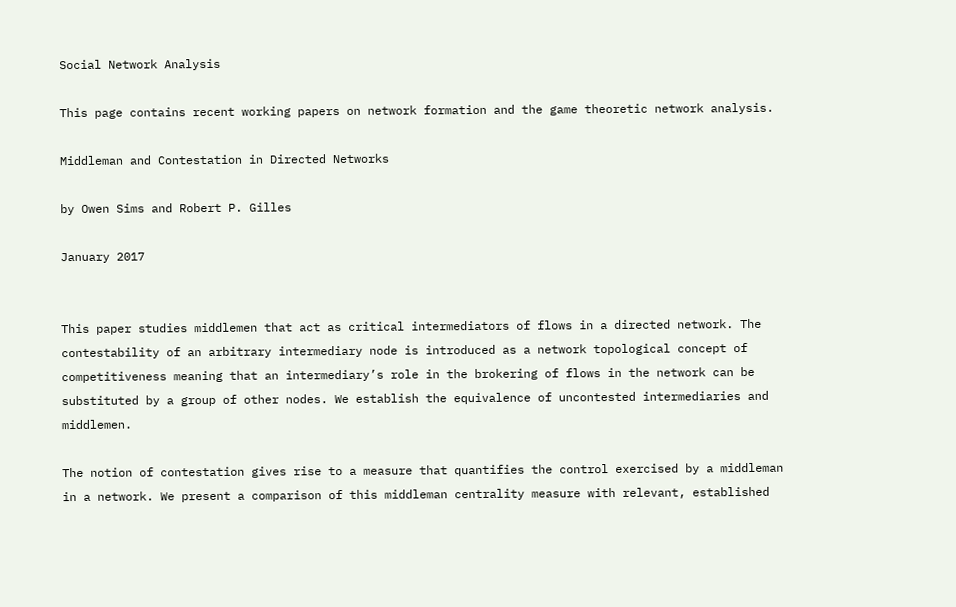Social Network Analysis

This page contains recent working papers on network formation and the game theoretic network analysis.

Middleman and Contestation in Directed Networks

by Owen Sims and Robert P. Gilles

January 2017


This paper studies middlemen that act as critical intermediators of flows in a directed network. The contestability of an arbitrary intermediary node is introduced as a network topological concept of competitiveness meaning that an intermediary’s role in the brokering of flows in the network can be substituted by a group of other nodes. We establish the equivalence of uncontested intermediaries and middlemen.

The notion of contestation gives rise to a measure that quantifies the control exercised by a middleman in a network. We present a comparison of this middleman centrality measure with relevant, established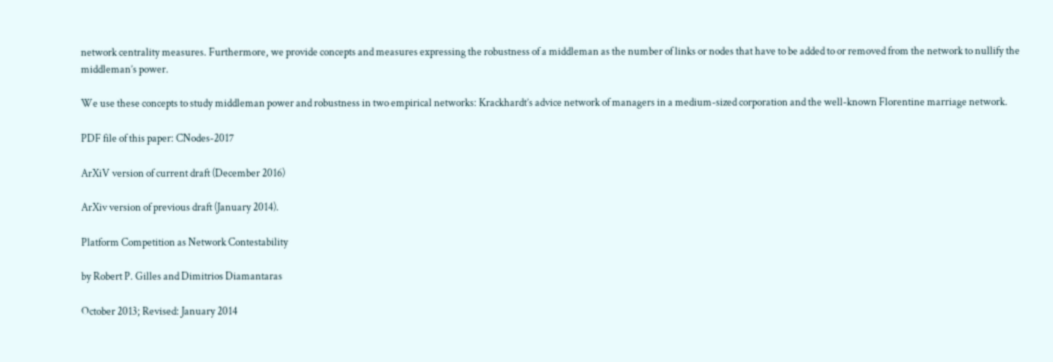network centrality measures. Furthermore, we provide concepts and measures expressing the robustness of a middleman as the number of links or nodes that have to be added to or removed from the network to nullify the middleman’s power.

We use these concepts to study middleman power and robustness in two empirical networks: Krackhardt’s advice network of managers in a medium-sized corporation and the well-known Florentine marriage network.

PDF file of this paper: CNodes-2017

ArXiV version of current draft (December 2016)

ArXiv version of previous draft (January 2014).

Platform Competition as Network Contestability

by Robert P. Gilles and Dimitrios Diamantaras

October 2013; Revised: January 2014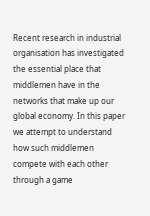Recent research in industrial organisation has investigated the essential place that middlemen have in the networks that make up our global economy. In this paper we attempt to understand how such middlemen compete with each other through a game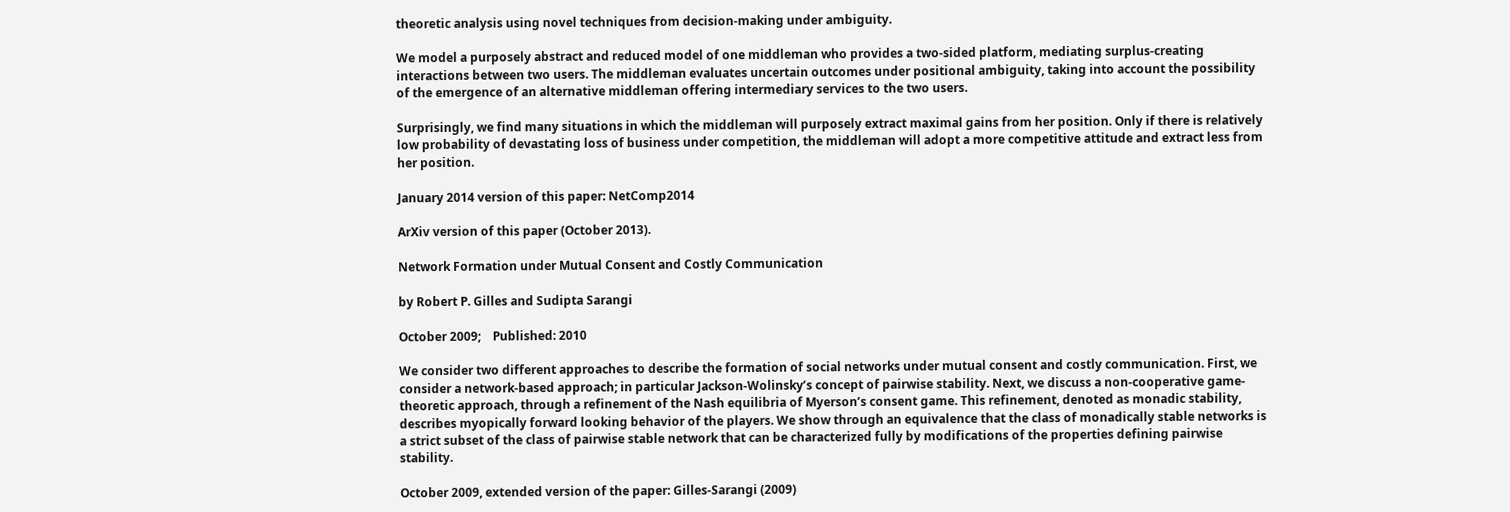theoretic analysis using novel techniques from decision-making under ambiguity.

We model a purposely abstract and reduced model of one middleman who provides a two-sided platform, mediating surplus-creating interactions between two users. The middleman evaluates uncertain outcomes under positional ambiguity, taking into account the possibility of the emergence of an alternative middleman offering intermediary services to the two users.

Surprisingly, we find many situations in which the middleman will purposely extract maximal gains from her position. Only if there is relatively low probability of devastating loss of business under competition, the middleman will adopt a more competitive attitude and extract less from her position.

January 2014 version of this paper: NetComp2014

ArXiv version of this paper (October 2013).

Network Formation under Mutual Consent and Costly Communication

by Robert P. Gilles and Sudipta Sarangi

October 2009;    Published: 2010

We consider two different approaches to describe the formation of social networks under mutual consent and costly communication. First, we consider a network-based approach; in particular Jackson-Wolinsky’s concept of pairwise stability. Next, we discuss a non-cooperative game-theoretic approach, through a refinement of the Nash equilibria of Myerson’s consent game. This refinement, denoted as monadic stability, describes myopically forward looking behavior of the players. We show through an equivalence that the class of monadically stable networks is a strict subset of the class of pairwise stable network that can be characterized fully by modifications of the properties defining pairwise stability.

October 2009, extended version of the paper: Gilles-Sarangi (2009)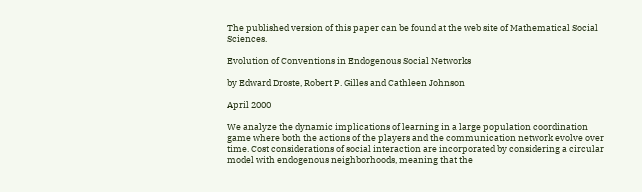The published version of this paper can be found at the web site of Mathematical Social Sciences.

Evolution of Conventions in Endogenous Social Networks

by Edward Droste, Robert P. Gilles and Cathleen Johnson

April 2000

We analyze the dynamic implications of learning in a large population coordination game where both the actions of the players and the communication network evolve over time. Cost considerations of social interaction are incorporated by considering a circular model with endogenous neighborhoods, meaning that the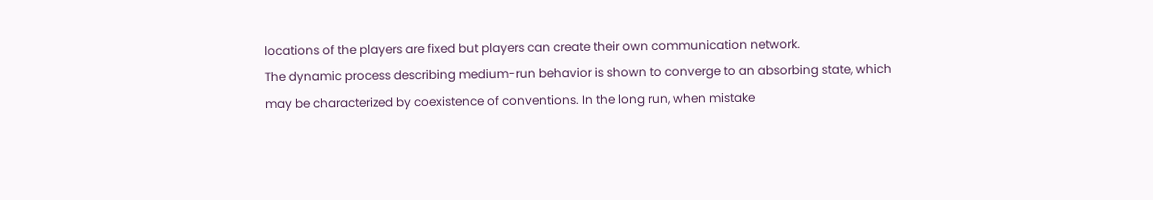locations of the players are fixed but players can create their own communication network.
The dynamic process describing medium-run behavior is shown to converge to an absorbing state, which may be characterized by coexistence of conventions. In the long run, when mistake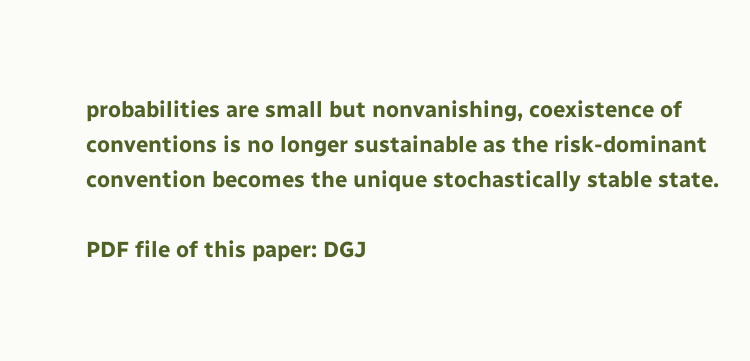probabilities are small but nonvanishing, coexistence of conventions is no longer sustainable as the risk-dominant convention becomes the unique stochastically stable state.

PDF file of this paper: DGJ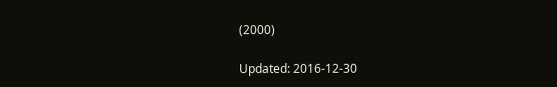(2000)

Updated: 2016-12-30